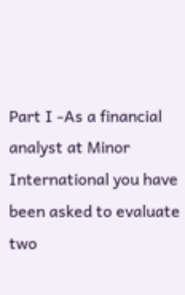Part I -As a financial analyst at Minor International you have been asked to evaluate two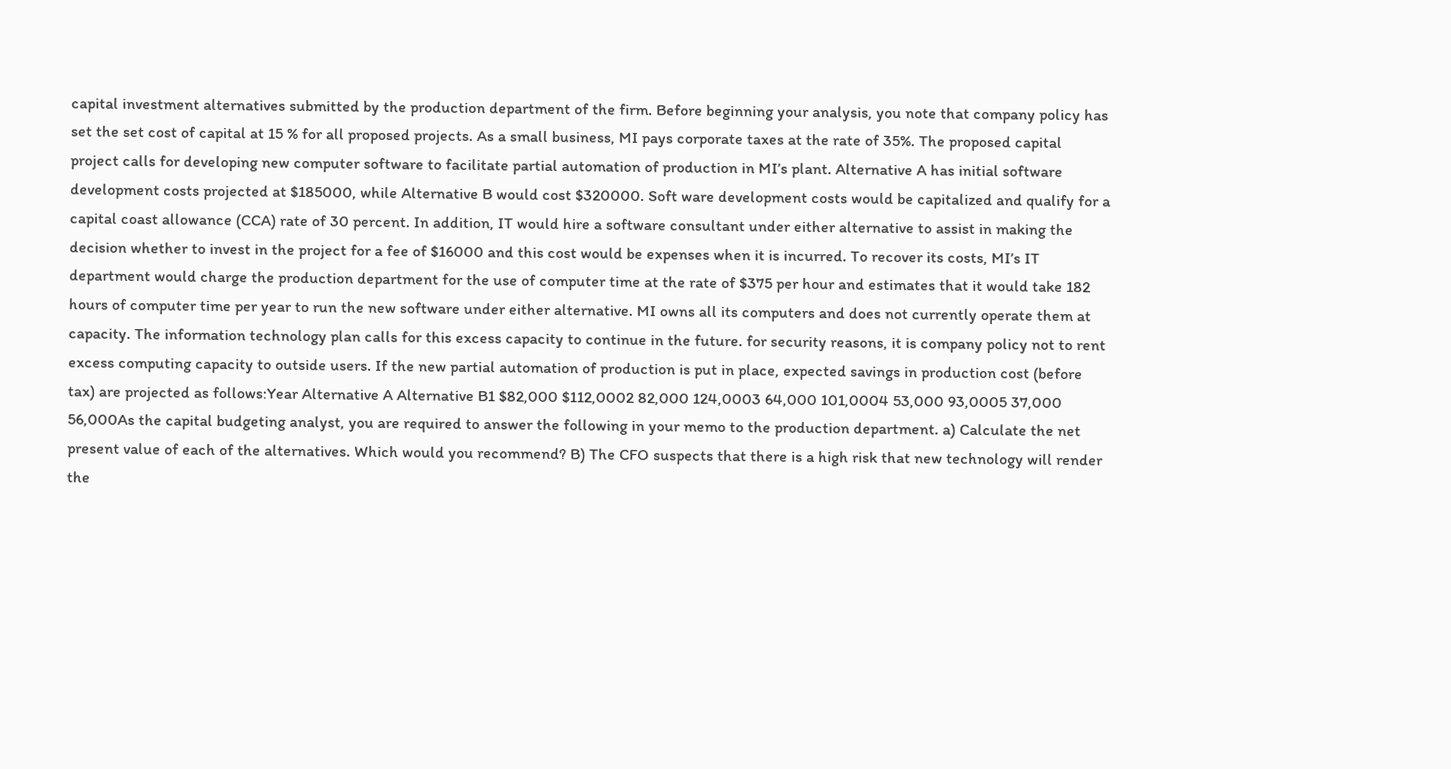capital investment alternatives submitted by the production department of the firm. Before beginning your analysis, you note that company policy has set the set cost of capital at 15 % for all proposed projects. As a small business, MI pays corporate taxes at the rate of 35%. The proposed capital project calls for developing new computer software to facilitate partial automation of production in MI’s plant. Alternative A has initial software development costs projected at $185000, while Alternative B would cost $320000. Soft ware development costs would be capitalized and qualify for a capital coast allowance (CCA) rate of 30 percent. In addition, IT would hire a software consultant under either alternative to assist in making the decision whether to invest in the project for a fee of $16000 and this cost would be expenses when it is incurred. To recover its costs, MI’s IT department would charge the production department for the use of computer time at the rate of $375 per hour and estimates that it would take 182 hours of computer time per year to run the new software under either alternative. MI owns all its computers and does not currently operate them at capacity. The information technology plan calls for this excess capacity to continue in the future. for security reasons, it is company policy not to rent excess computing capacity to outside users. If the new partial automation of production is put in place, expected savings in production cost (before tax) are projected as follows:Year Alternative A Alternative B1 $82,000 $112,0002 82,000 124,0003 64,000 101,0004 53,000 93,0005 37,000 56,000As the capital budgeting analyst, you are required to answer the following in your memo to the production department. a) Calculate the net present value of each of the alternatives. Which would you recommend? B) The CFO suspects that there is a high risk that new technology will render the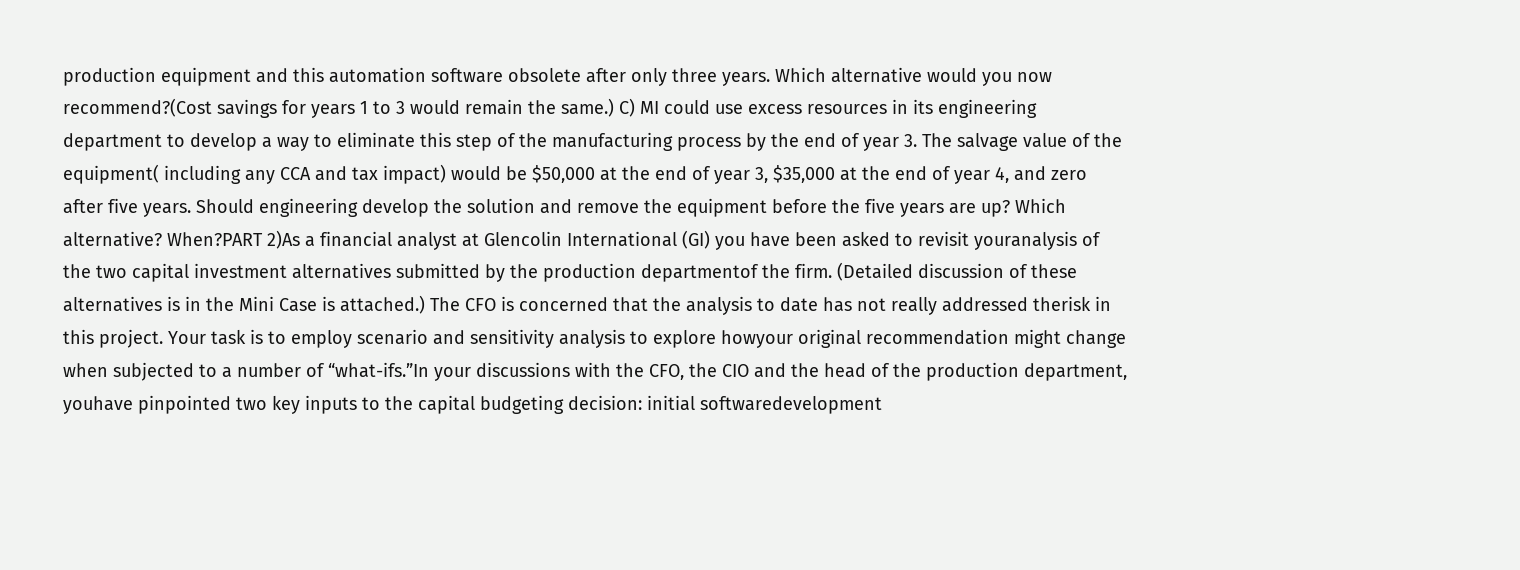production equipment and this automation software obsolete after only three years. Which alternative would you now recommend?(Cost savings for years 1 to 3 would remain the same.) C) MI could use excess resources in its engineering department to develop a way to eliminate this step of the manufacturing process by the end of year 3. The salvage value of the equipment( including any CCA and tax impact) would be $50,000 at the end of year 3, $35,000 at the end of year 4, and zero after five years. Should engineering develop the solution and remove the equipment before the five years are up? Which alternative? When?PART 2)As a financial analyst at Glencolin International (GI) you have been asked to revisit youranalysis of the two capital investment alternatives submitted by the production departmentof the firm. (Detailed discussion of these alternatives is in the Mini Case is attached.) The CFO is concerned that the analysis to date has not really addressed therisk in this project. Your task is to employ scenario and sensitivity analysis to explore howyour original recommendation might change when subjected to a number of “what-ifs.”In your discussions with the CFO, the CIO and the head of the production department, youhave pinpointed two key inputs to the capital budgeting decision: initial softwaredevelopment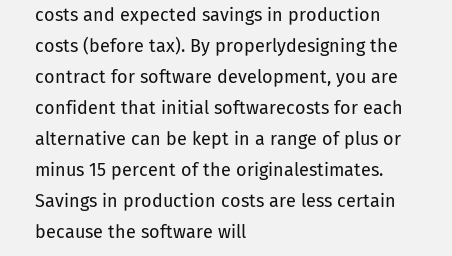costs and expected savings in production costs (before tax). By properlydesigning the contract for software development, you are confident that initial softwarecosts for each alternative can be kept in a range of plus or minus 15 percent of the originalestimates. Savings in production costs are less certain because the software will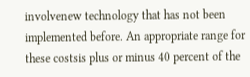involvenew technology that has not been implemented before. An appropriate range for these costsis plus or minus 40 percent of the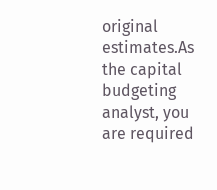original estimates.As the capital budgeting analyst, you are required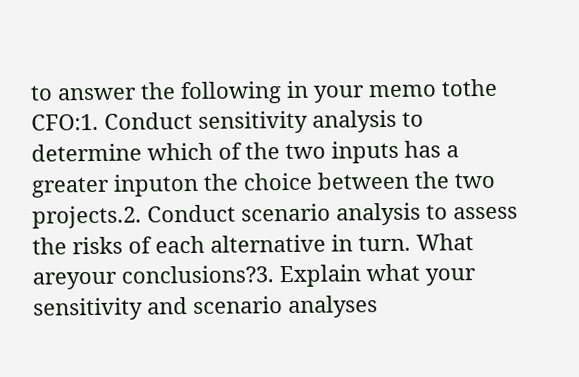to answer the following in your memo tothe CFO:1. Conduct sensitivity analysis to determine which of the two inputs has a greater inputon the choice between the two projects.2. Conduct scenario analysis to assess the risks of each alternative in turn. What areyour conclusions?3. Explain what your sensitivity and scenario analyses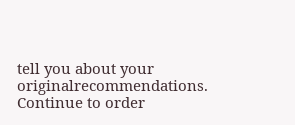tell you about your originalrecommendations.
Continue to order